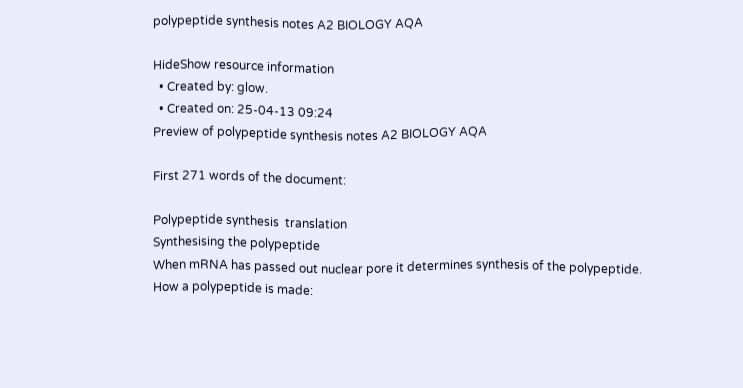polypeptide synthesis notes A2 BIOLOGY AQA

HideShow resource information
  • Created by: glow.
  • Created on: 25-04-13 09:24
Preview of polypeptide synthesis notes A2 BIOLOGY AQA

First 271 words of the document:

Polypeptide synthesis  translation
Synthesising the polypeptide
When mRNA has passed out nuclear pore it determines synthesis of the polypeptide.
How a polypeptide is made: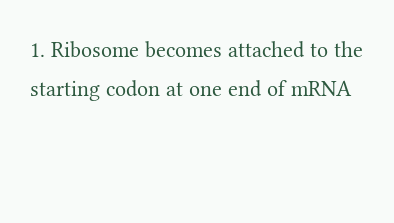1. Ribosome becomes attached to the starting codon at one end of mRNA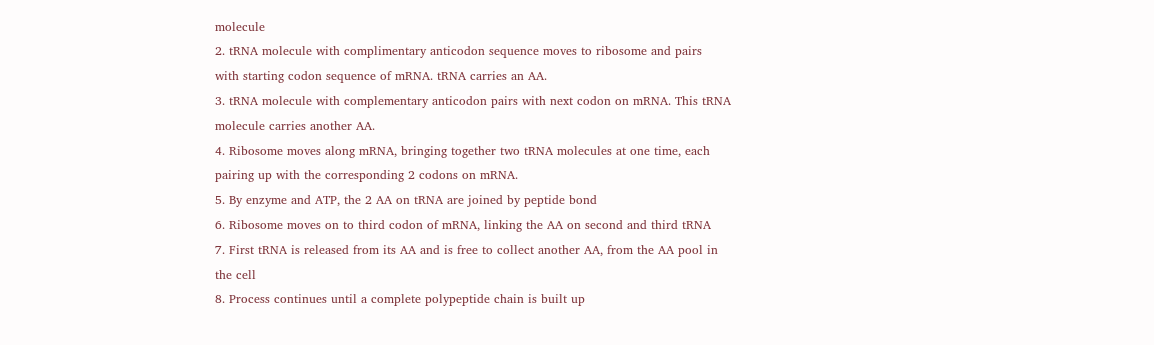molecule
2. tRNA molecule with complimentary anticodon sequence moves to ribosome and pairs
with starting codon sequence of mRNA. tRNA carries an AA.
3. tRNA molecule with complementary anticodon pairs with next codon on mRNA. This tRNA
molecule carries another AA.
4. Ribosome moves along mRNA, bringing together two tRNA molecules at one time, each
pairing up with the corresponding 2 codons on mRNA.
5. By enzyme and ATP, the 2 AA on tRNA are joined by peptide bond
6. Ribosome moves on to third codon of mRNA, linking the AA on second and third tRNA
7. First tRNA is released from its AA and is free to collect another AA, from the AA pool in
the cell
8. Process continues until a complete polypeptide chain is built up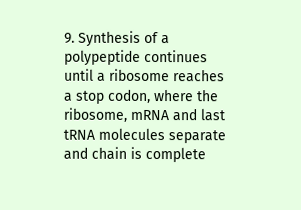9. Synthesis of a polypeptide continues until a ribosome reaches a stop codon, where the
ribosome, mRNA and last tRNA molecules separate and chain is complete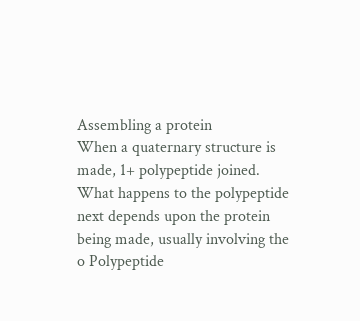Assembling a protein
When a quaternary structure is
made, 1+ polypeptide joined.
What happens to the polypeptide
next depends upon the protein
being made, usually involving the
o Polypeptide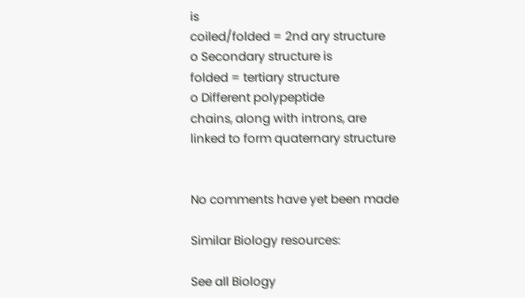is
coiled/folded = 2nd ary structure
o Secondary structure is
folded = tertiary structure
o Different polypeptide
chains, along with introns, are
linked to form quaternary structure


No comments have yet been made

Similar Biology resources:

See all Biology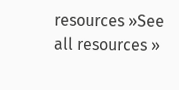resources »See all resources »